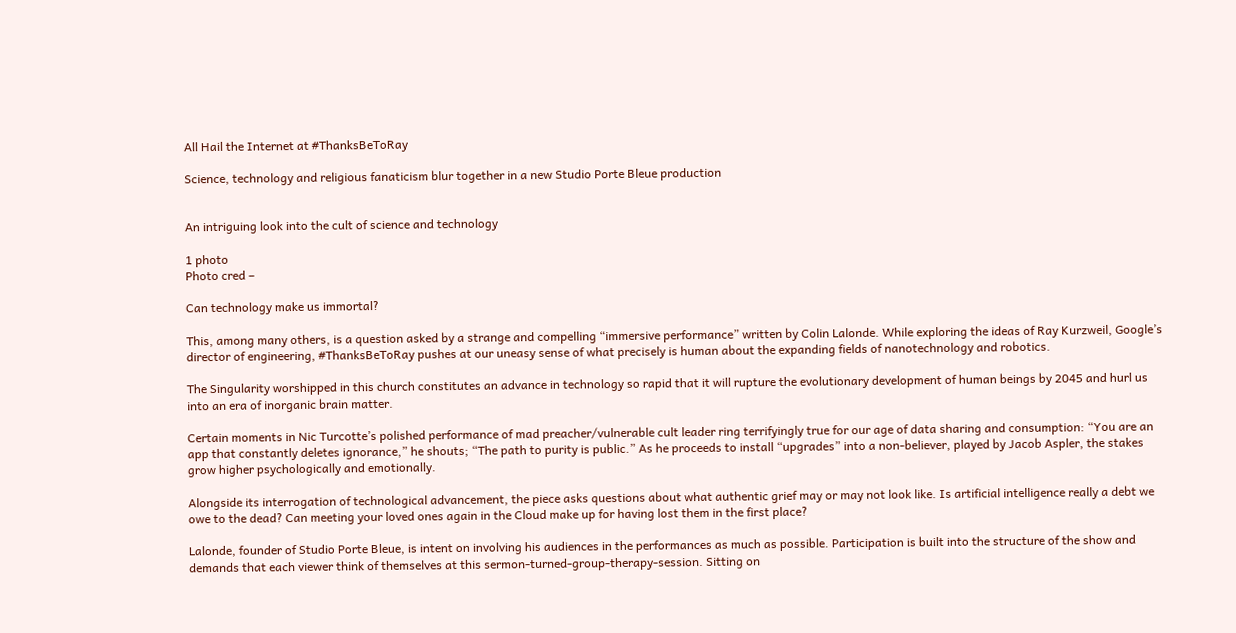All Hail the Internet at #ThanksBeToRay

Science, technology and religious fanaticism blur together in a new Studio Porte Bleue production


An intriguing look into the cult of science and technology

1 photo
Photo cred –

Can technology make us immortal?

This, among many others, is a question asked by a strange and compelling “immersive performance” written by Colin Lalonde. While exploring the ideas of Ray Kurzweil, Google’s director of engineering, #ThanksBeToRay pushes at our uneasy sense of what precisely is human about the expanding fields of nanotechnology and robotics.

The Singularity worshipped in this church constitutes an advance in technology so rapid that it will rupture the evolutionary development of human beings by 2045 and hurl us into an era of inorganic brain matter.

Certain moments in Nic Turcotte’s polished performance of mad preacher/vulnerable cult leader ring terrifyingly true for our age of data sharing and consumption: “You are an app that constantly deletes ignorance,” he shouts; “The path to purity is public.” As he proceeds to install “upgrades” into a non-believer, played by Jacob Aspler, the stakes grow higher psychologically and emotionally.

Alongside its interrogation of technological advancement, the piece asks questions about what authentic grief may or may not look like. Is artificial intelligence really a debt we owe to the dead? Can meeting your loved ones again in the Cloud make up for having lost them in the first place?

Lalonde, founder of Studio Porte Bleue, is intent on involving his audiences in the performances as much as possible. Participation is built into the structure of the show and demands that each viewer think of themselves at this sermon-turned-group-therapy-session. Sitting on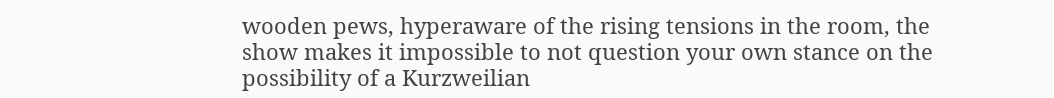wooden pews, hyperaware of the rising tensions in the room, the show makes it impossible to not question your own stance on the possibility of a Kurzweilian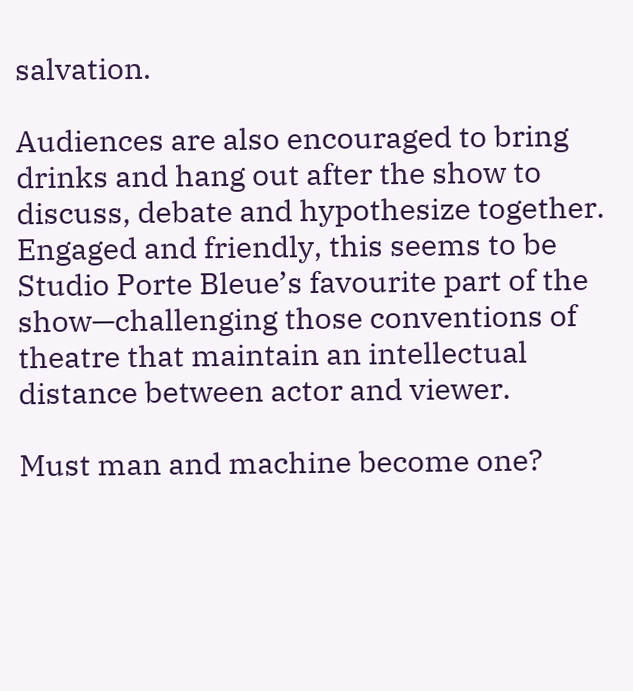salvation.

Audiences are also encouraged to bring drinks and hang out after the show to discuss, debate and hypothesize together. Engaged and friendly, this seems to be Studio Porte Bleue’s favourite part of the show—challenging those conventions of theatre that maintain an intellectual distance between actor and viewer.

Must man and machine become one?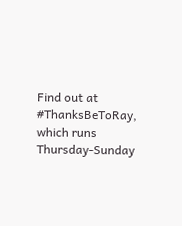Find out at #ThanksBeToRay, which runs Thursday-Sunday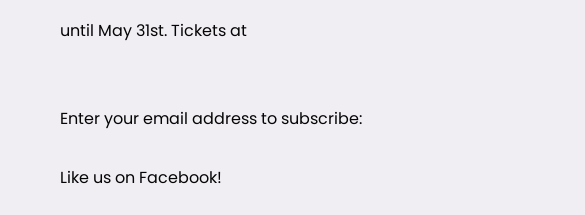until May 31st. Tickets at


Enter your email address to subscribe:

Like us on Facebook!